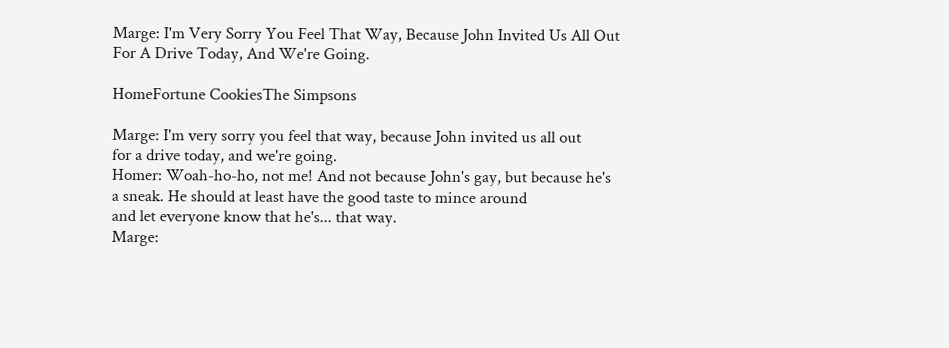Marge: I'm Very Sorry You Feel That Way, Because John Invited Us All Out For A Drive Today, And We're Going.

HomeFortune CookiesThe Simpsons

Marge: I'm very sorry you feel that way, because John invited us all out
for a drive today, and we're going.
Homer: Woah-ho-ho, not me! And not because John's gay, but because he's
a sneak. He should at least have the good taste to mince around
and let everyone know that he's... that way.
Marge: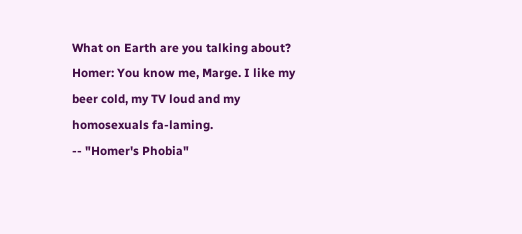What on Earth are you talking about?
Homer: You know me, Marge. I like my beer cold, my TV loud and my
homosexuals fa-laming.
-- "Homer's Phobia"